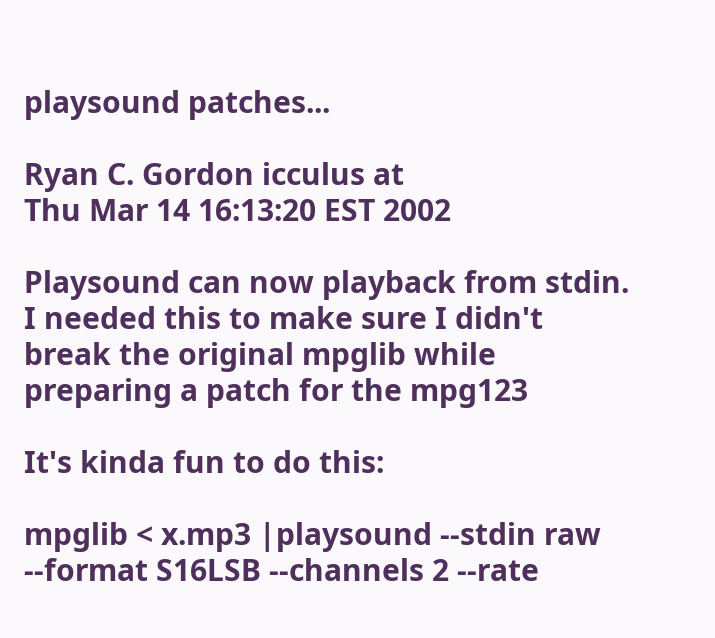playsound patches...

Ryan C. Gordon icculus at
Thu Mar 14 16:13:20 EST 2002

Playsound can now playback from stdin. I needed this to make sure I didn't
break the original mpglib while preparing a patch for the mpg123

It's kinda fun to do this:

mpglib < x.mp3 |playsound --stdin raw --format S16LSB --channels 2 --rate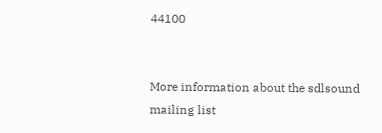44100


More information about the sdlsound mailing list